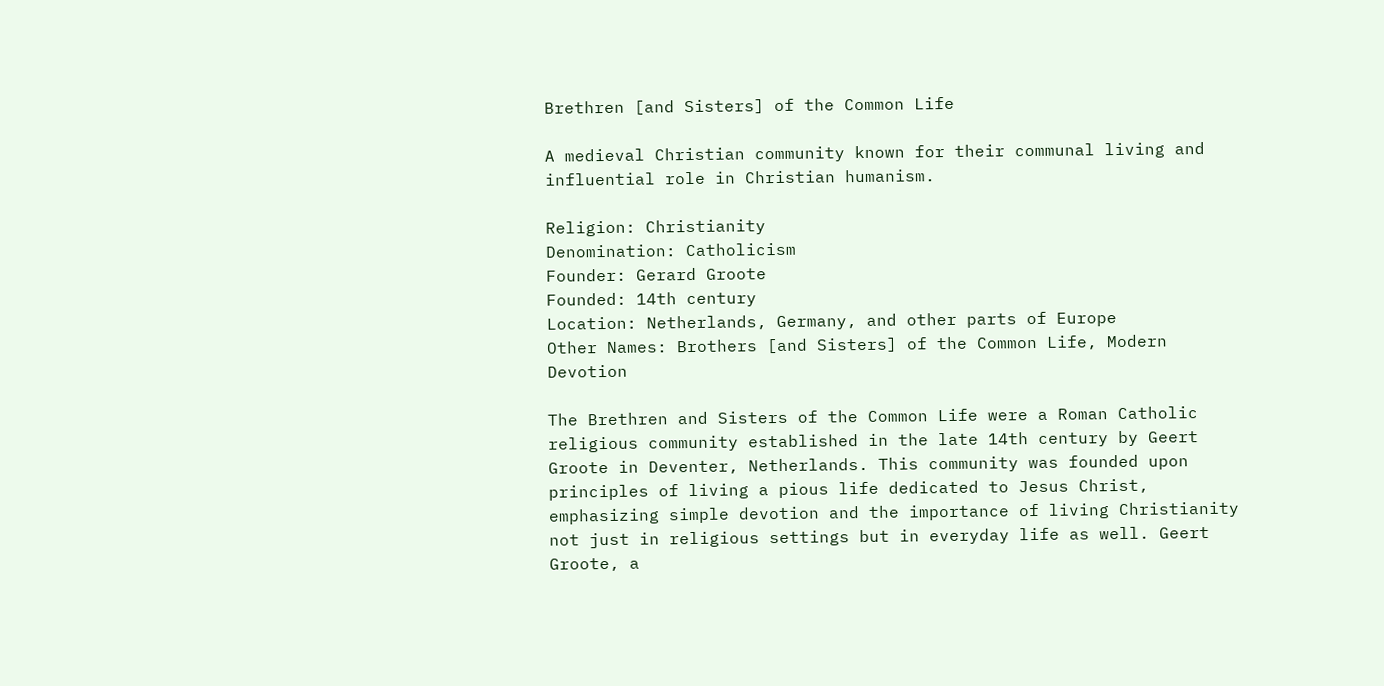Brethren [and Sisters] of the Common Life

A medieval Christian community known for their communal living and influential role in Christian humanism.

Religion: Christianity
Denomination: Catholicism
Founder: Gerard Groote
Founded: 14th century
Location: Netherlands, Germany, and other parts of Europe
Other Names: Brothers [and Sisters] of the Common Life, Modern Devotion

The Brethren and Sisters of the Common Life were a Roman Catholic religious community established in the late 14th century by Geert Groote in Deventer, Netherlands. This community was founded upon principles of living a pious life dedicated to Jesus Christ, emphasizing simple devotion and the importance of living Christianity not just in religious settings but in everyday life as well. Geert Groote, a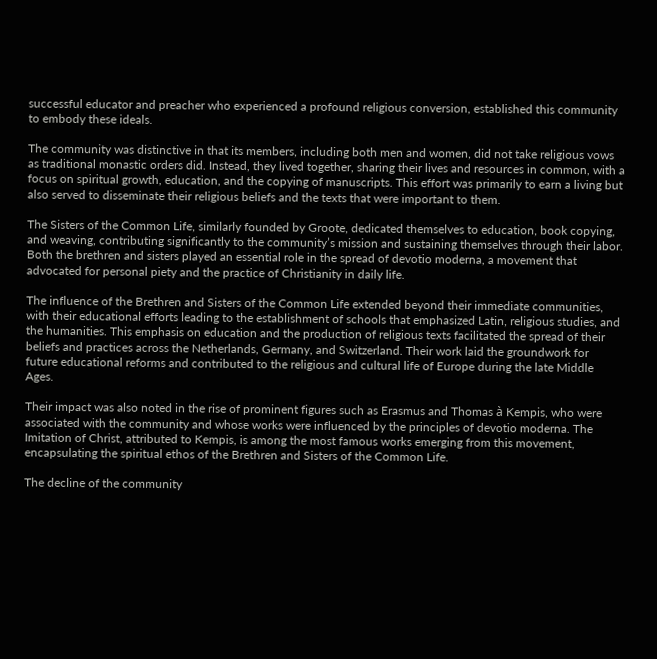successful educator and preacher who experienced a profound religious conversion, established this community to embody these ideals.

The community was distinctive in that its members, including both men and women, did not take religious vows as traditional monastic orders did. Instead, they lived together, sharing their lives and resources in common, with a focus on spiritual growth, education, and the copying of manuscripts. This effort was primarily to earn a living but also served to disseminate their religious beliefs and the texts that were important to them.

The Sisters of the Common Life, similarly founded by Groote, dedicated themselves to education, book copying, and weaving, contributing significantly to the community’s mission and sustaining themselves through their labor. Both the brethren and sisters played an essential role in the spread of devotio moderna, a movement that advocated for personal piety and the practice of Christianity in daily life.

The influence of the Brethren and Sisters of the Common Life extended beyond their immediate communities, with their educational efforts leading to the establishment of schools that emphasized Latin, religious studies, and the humanities. This emphasis on education and the production of religious texts facilitated the spread of their beliefs and practices across the Netherlands, Germany, and Switzerland. Their work laid the groundwork for future educational reforms and contributed to the religious and cultural life of Europe during the late Middle Ages.

Their impact was also noted in the rise of prominent figures such as Erasmus and Thomas à Kempis, who were associated with the community and whose works were influenced by the principles of devotio moderna. The Imitation of Christ, attributed to Kempis, is among the most famous works emerging from this movement, encapsulating the spiritual ethos of the Brethren and Sisters of the Common Life.

The decline of the community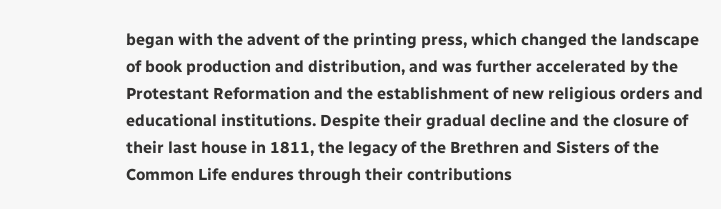began with the advent of the printing press, which changed the landscape of book production and distribution, and was further accelerated by the Protestant Reformation and the establishment of new religious orders and educational institutions. Despite their gradual decline and the closure of their last house in 1811, the legacy of the Brethren and Sisters of the Common Life endures through their contributions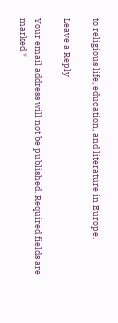to religious life, education, and literature in Europe.

Leave a Reply

Your email address will not be published. Required fields are marked *